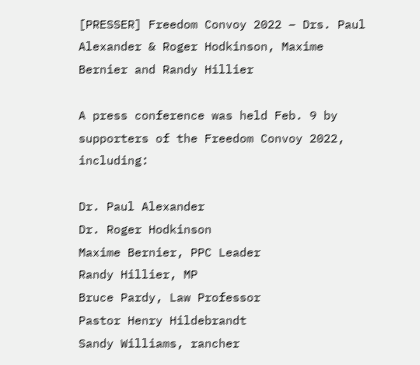[PRESSER] Freedom Convoy 2022 – Drs. Paul Alexander & Roger Hodkinson, Maxime Bernier and Randy Hillier

A press conference was held Feb. 9 by supporters of the Freedom Convoy 2022, including:

Dr. Paul Alexander
Dr. Roger Hodkinson
Maxime Bernier, PPC Leader
Randy Hillier, MP
Bruce Pardy, Law Professor
Pastor Henry Hildebrandt
Sandy Williams, rancher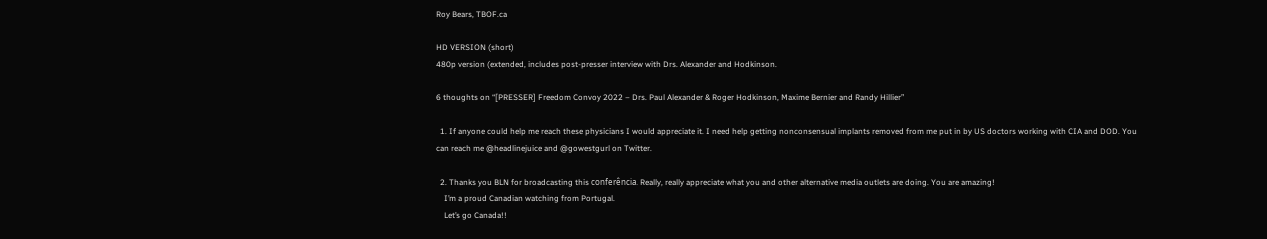Roy Bears, TBOF.ca

HD VERSION (short)
480p version (extended, includes post-presser interview with Drs. Alexander and Hodkinson.

6 thoughts on “[PRESSER] Freedom Convoy 2022 – Drs. Paul Alexander & Roger Hodkinson, Maxime Bernier and Randy Hillier”

  1. If anyone could help me reach these physicians I would appreciate it. I need help getting nonconsensual implants removed from me put in by US doctors working with CIA and DOD. You can reach me @headlinejuice and @gowestgurl on Twitter.

  2. Thanks you BLN for broadcasting this conferência. Really, really appreciate what you and other alternative media outlets are doing. You are amazing!
    I’m a proud Canadian watching from Portugal.
    Let’s go Canada!!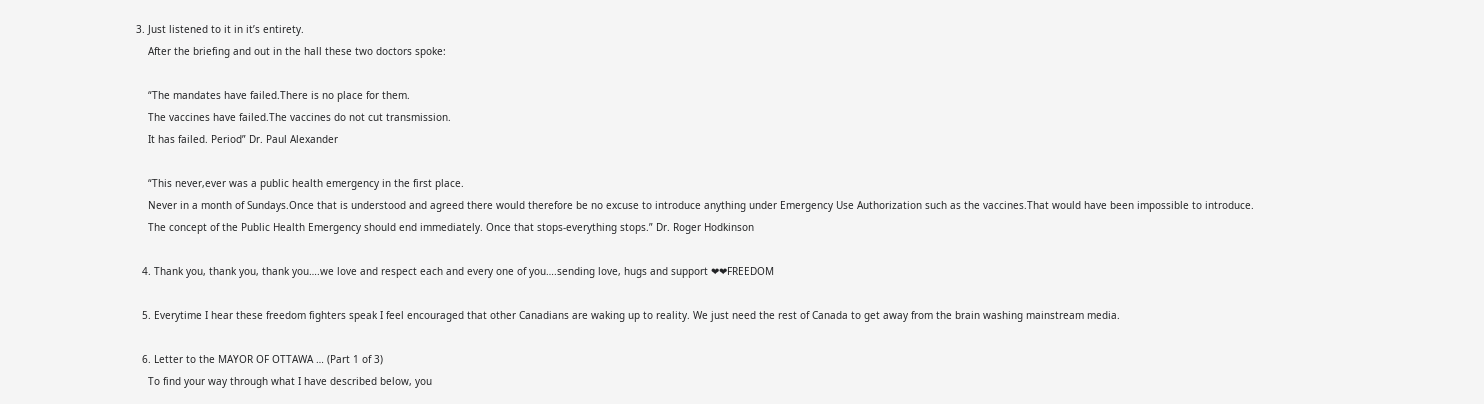3. Just listened to it in it’s entirety.
    After the briefing and out in the hall these two doctors spoke:

    “The mandates have failed.There is no place for them.
    The vaccines have failed.The vaccines do not cut transmission.
    It has failed. Period” Dr. Paul Alexander

    “This never,ever was a public health emergency in the first place.
    Never in a month of Sundays.Once that is understood and agreed there would therefore be no excuse to introduce anything under Emergency Use Authorization such as the vaccines.That would have been impossible to introduce.
    The concept of the Public Health Emergency should end immediately. Once that stops-everything stops.” Dr. Roger Hodkinson

  4. Thank you, thank you, thank you….we love and respect each and every one of you….sending love, hugs and support ❤❤FREEDOM

  5. Everytime I hear these freedom fighters speak I feel encouraged that other Canadians are waking up to reality. We just need the rest of Canada to get away from the brain washing mainstream media.

  6. Letter to the MAYOR OF OTTAWA … (Part 1 of 3)
    To find your way through what I have described below, you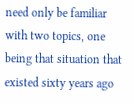need only be familiar with two topics, one being that situation that existed sixty years ago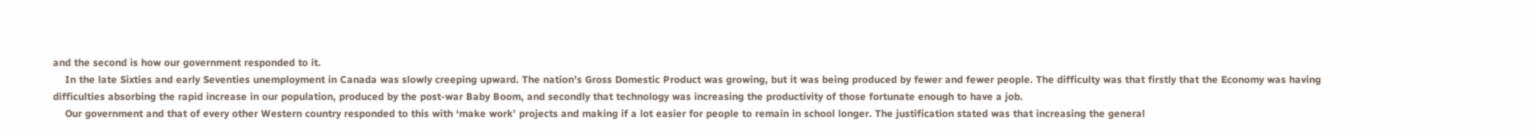and the second is how our government responded to it.
    In the late Sixties and early Seventies unemployment in Canada was slowly creeping upward. The nation’s Gross Domestic Product was growing, but it was being produced by fewer and fewer people. The difficulty was that firstly that the Economy was having difficulties absorbing the rapid increase in our population, produced by the post-war Baby Boom, and secondly that technology was increasing the productivity of those fortunate enough to have a job.
    Our government and that of every other Western country responded to this with ‘make work’ projects and making if a lot easier for people to remain in school longer. The justification stated was that increasing the general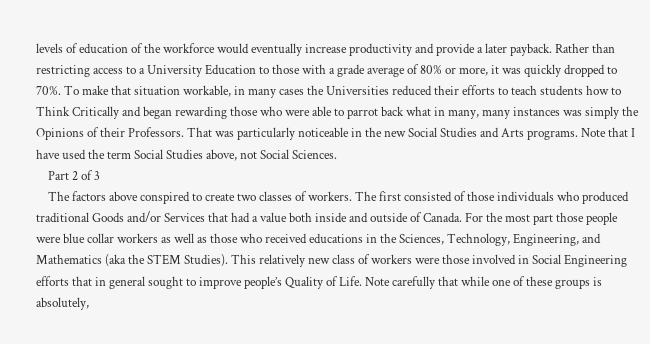levels of education of the workforce would eventually increase productivity and provide a later payback. Rather than restricting access to a University Education to those with a grade average of 80% or more, it was quickly dropped to 70%. To make that situation workable, in many cases the Universities reduced their efforts to teach students how to Think Critically and began rewarding those who were able to parrot back what in many, many instances was simply the Opinions of their Professors. That was particularly noticeable in the new Social Studies and Arts programs. Note that I have used the term Social Studies above, not Social Sciences.
    Part 2 of 3
    The factors above conspired to create two classes of workers. The first consisted of those individuals who produced traditional Goods and/or Services that had a value both inside and outside of Canada. For the most part those people were blue collar workers as well as those who received educations in the Sciences, Technology, Engineering, and Mathematics (aka the STEM Studies). This relatively new class of workers were those involved in Social Engineering efforts that in general sought to improve people’s Quality of Life. Note carefully that while one of these groups is absolutely,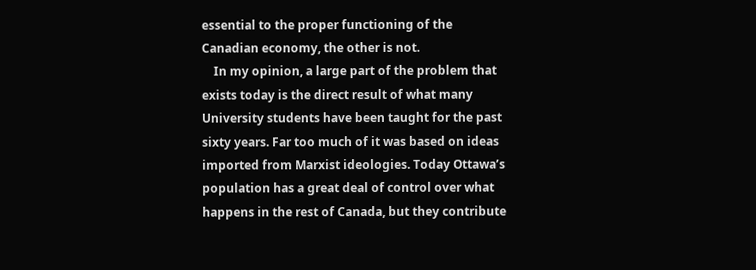essential to the proper functioning of the Canadian economy, the other is not.
    In my opinion, a large part of the problem that exists today is the direct result of what many University students have been taught for the past sixty years. Far too much of it was based on ideas imported from Marxist ideologies. Today Ottawa’s population has a great deal of control over what happens in the rest of Canada, but they contribute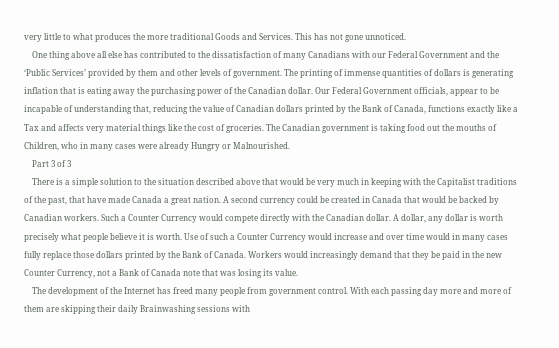very little to what produces the more traditional Goods and Services. This has not gone unnoticed.
    One thing above all else has contributed to the dissatisfaction of many Canadians with our Federal Government and the ‘Public Services’ provided by them and other levels of government. The printing of immense quantities of dollars is generating inflation that is eating away the purchasing power of the Canadian dollar. Our Federal Government officials, appear to be incapable of understanding that, reducing the value of Canadian dollars printed by the Bank of Canada, functions exactly like a Tax and affects very material things like the cost of groceries. The Canadian government is taking food out the mouths of Children, who in many cases were already Hungry or Malnourished.
    Part 3 of 3
    There is a simple solution to the situation described above that would be very much in keeping with the Capitalist traditions of the past, that have made Canada a great nation. A second currency could be created in Canada that would be backed by Canadian workers. Such a Counter Currency would compete directly with the Canadian dollar. A dollar, any dollar is worth precisely what people believe it is worth. Use of such a Counter Currency would increase and over time would in many cases fully replace those dollars printed by the Bank of Canada. Workers would increasingly demand that they be paid in the new Counter Currency, not a Bank of Canada note that was losing its value.
    The development of the Internet has freed many people from government control. With each passing day more and more of them are skipping their daily Brainwashing sessions with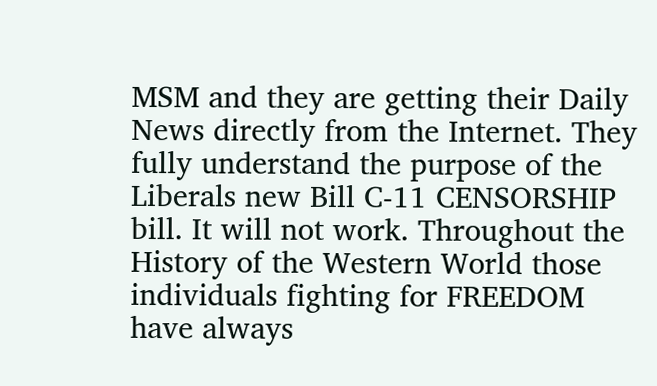MSM and they are getting their Daily News directly from the Internet. They fully understand the purpose of the Liberals new Bill C-11 CENSORSHIP bill. It will not work. Throughout the History of the Western World those individuals fighting for FREEDOM have always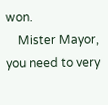won.
    Mister Mayor, you need to very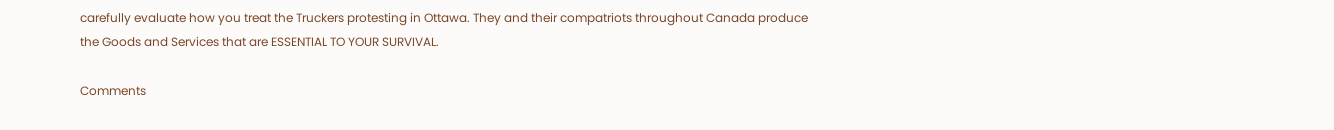carefully evaluate how you treat the Truckers protesting in Ottawa. They and their compatriots throughout Canada produce the Goods and Services that are ESSENTIAL TO YOUR SURVIVAL.

Comments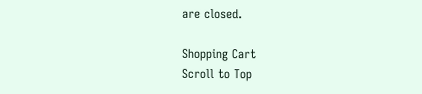are closed.

Shopping Cart
Scroll to Top